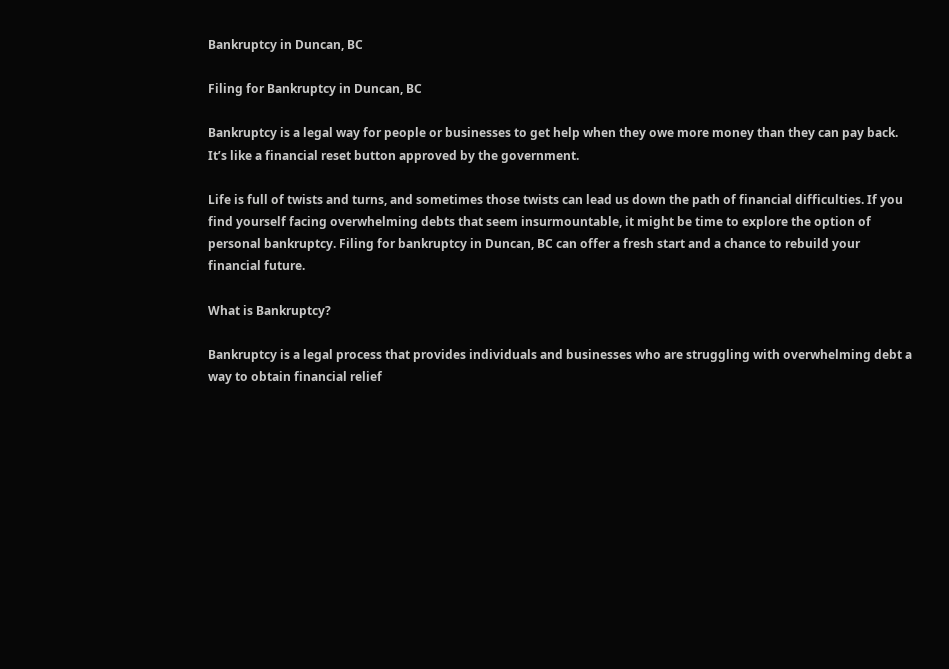Bankruptcy in Duncan, BC

Filing for Bankruptcy in Duncan, BC

Bankruptcy is a legal way for people or businesses to get help when they owe more money than they can pay back. It’s like a financial reset button approved by the government.

Life is full of twists and turns, and sometimes those twists can lead us down the path of financial difficulties. If you find yourself facing overwhelming debts that seem insurmountable, it might be time to explore the option of personal bankruptcy. Filing for bankruptcy in Duncan, BC can offer a fresh start and a chance to rebuild your financial future.

What is Bankruptcy?

Bankruptcy is a legal process that provides individuals and businesses who are struggling with overwhelming debt a way to obtain financial relief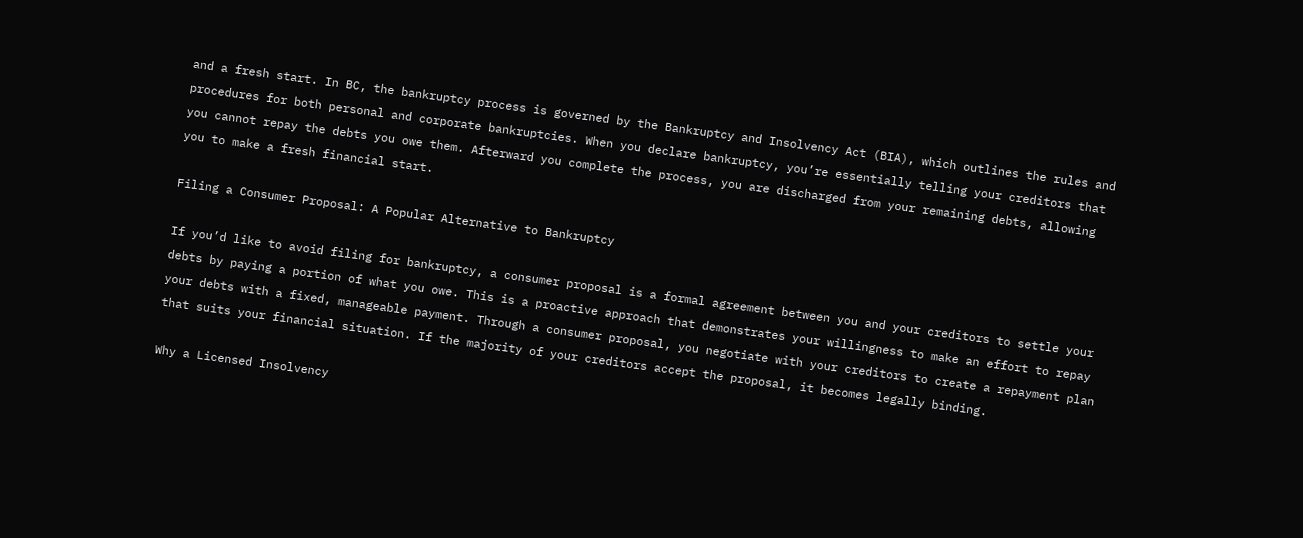and a fresh start. In BC, the bankruptcy process is governed by the Bankruptcy and Insolvency Act (BIA), which outlines the rules and procedures for both personal and corporate bankruptcies. When you declare bankruptcy, you’re essentially telling your creditors that you cannot repay the debts you owe them. Afterward you complete the process, you are discharged from your remaining debts, allowing you to make a fresh financial start.

Filing a Consumer Proposal: A Popular Alternative to Bankruptcy

If you’d like to avoid filing for bankruptcy, a consumer proposal is a formal agreement between you and your creditors to settle your debts by paying a portion of what you owe. This is a proactive approach that demonstrates your willingness to make an effort to repay your debts with a fixed, manageable payment. Through a consumer proposal, you negotiate with your creditors to create a repayment plan that suits your financial situation. If the majority of your creditors accept the proposal, it becomes legally binding.

Why a Licensed Insolvency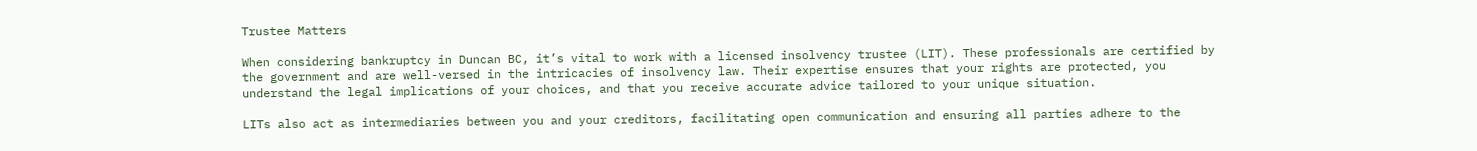Trustee Matters

When considering bankruptcy in Duncan BC, it’s vital to work with a licensed insolvency trustee (LIT). These professionals are certified by the government and are well-versed in the intricacies of insolvency law. Their expertise ensures that your rights are protected, you understand the legal implications of your choices, and that you receive accurate advice tailored to your unique situation.

LITs also act as intermediaries between you and your creditors, facilitating open communication and ensuring all parties adhere to the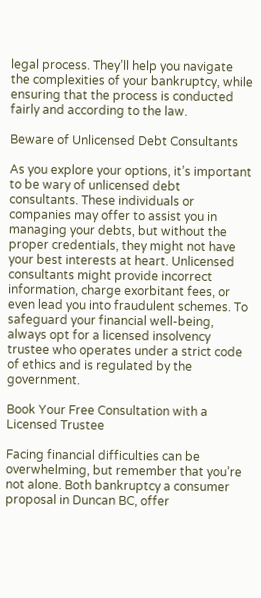legal process. They’ll help you navigate the complexities of your bankruptcy, while ensuring that the process is conducted fairly and according to the law.

Beware of Unlicensed Debt Consultants

As you explore your options, it’s important to be wary of unlicensed debt consultants. These individuals or companies may offer to assist you in managing your debts, but without the proper credentials, they might not have your best interests at heart. Unlicensed consultants might provide incorrect information, charge exorbitant fees, or even lead you into fraudulent schemes. To safeguard your financial well-being, always opt for a licensed insolvency trustee who operates under a strict code of ethics and is regulated by the government.

Book Your Free Consultation with a Licensed Trustee

Facing financial difficulties can be overwhelming, but remember that you’re not alone. Both bankruptcy a consumer proposal in Duncan BC, offer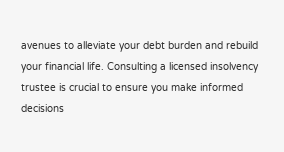avenues to alleviate your debt burden and rebuild your financial life. Consulting a licensed insolvency trustee is crucial to ensure you make informed decisions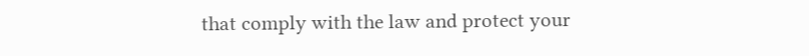that comply with the law and protect your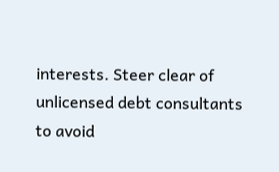interests. Steer clear of unlicensed debt consultants to avoid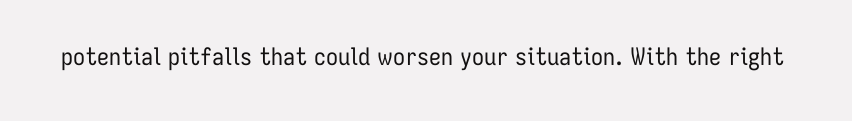potential pitfalls that could worsen your situation. With the right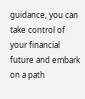guidance, you can take control of your financial future and embark on a path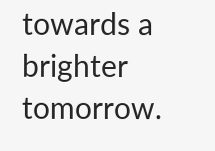towards a brighter tomorrow.